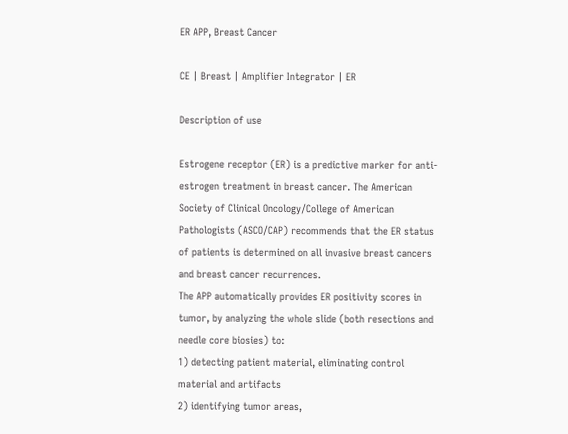ER APP, Breast Cancer

CE | Breast | Amplifier Integrator | ER

Description of use

Estrogene receptor (ER) is a predictive marker for anti-estrogen treatment in breast cancer. The American Society of Clinical Oncology/College of American Pathologists (ASCO/CAP) recommends that the ER status of patients is determined on all invasive breast cancers and breast cancer recurrences.
The APP automatically provides ER positivity scores in tumor, by analyzing the whole slide (both resections and needle core biosies) to:
1) detecting patient material, eliminating control material and artifacts
2) identifying tumor areas,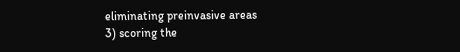eliminating preinvasive areas
3) scoring the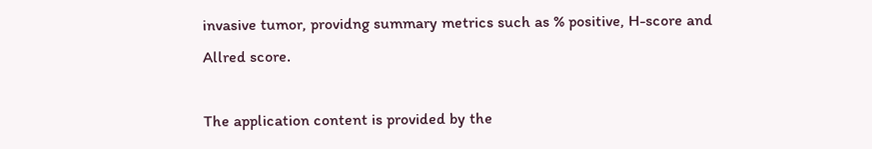invasive tumor, providng summary metrics such as % positive, H-score and Allred score.

The application content is provided by the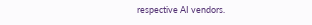respective AI vendors.